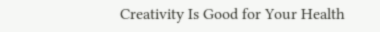Creativity Is Good for Your Health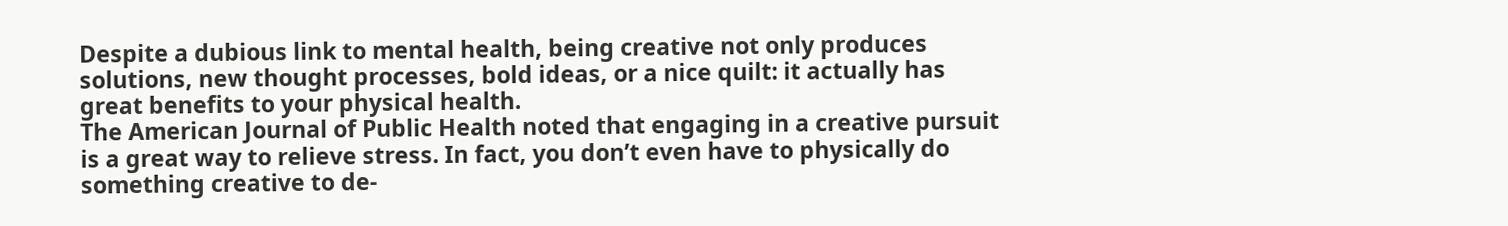Despite a dubious link to mental health, being creative not only produces solutions, new thought processes, bold ideas, or a nice quilt: it actually has great benefits to your physical health.
The American Journal of Public Health noted that engaging in a creative pursuit is a great way to relieve stress. In fact, you don’t even have to physically do something creative to de-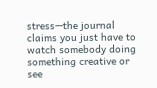stress—the journal claims you just have to watch somebody doing something creative or see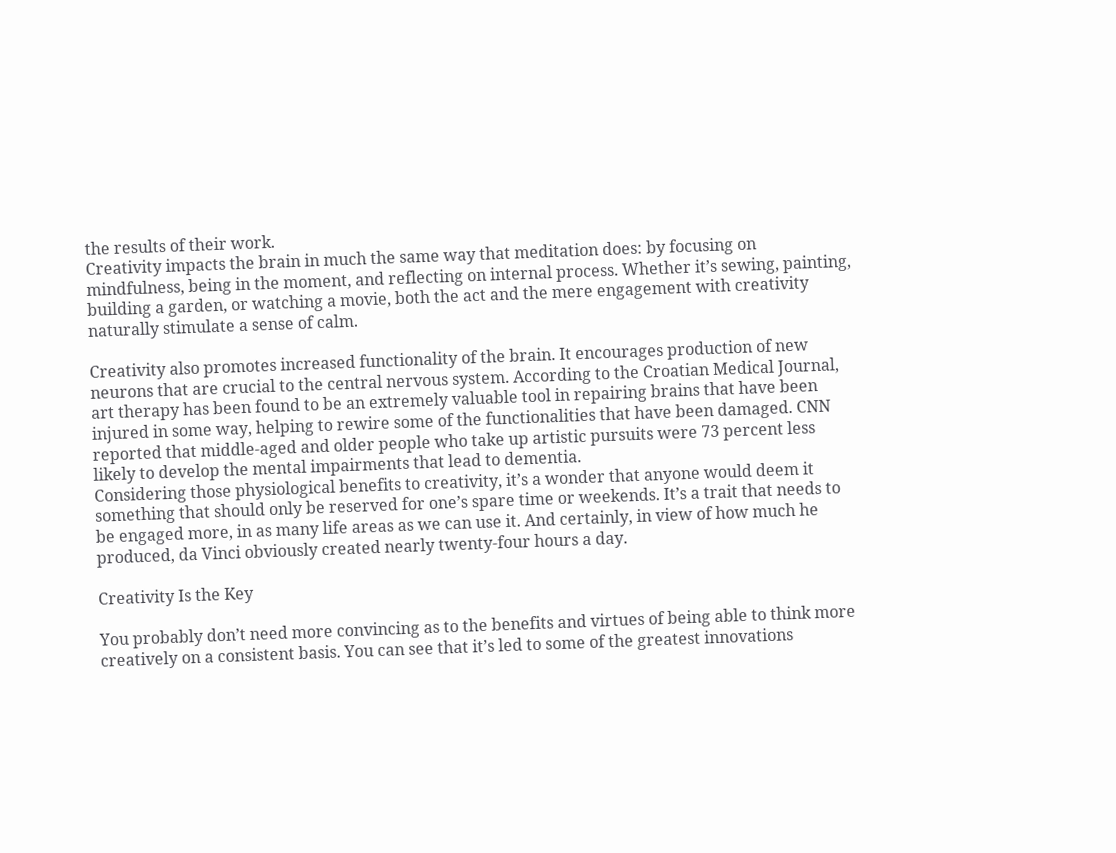the results of their work.
Creativity impacts the brain in much the same way that meditation does: by focusing on mindfulness, being in the moment, and reflecting on internal process. Whether it’s sewing, painting, building a garden, or watching a movie, both the act and the mere engagement with creativity naturally stimulate a sense of calm.

Creativity also promotes increased functionality of the brain. It encourages production of new neurons that are crucial to the central nervous system. According to the Croatian Medical Journal, art therapy has been found to be an extremely valuable tool in repairing brains that have been injured in some way, helping to rewire some of the functionalities that have been damaged. CNN reported that middle-aged and older people who take up artistic pursuits were 73 percent less likely to develop the mental impairments that lead to dementia.
Considering those physiological benefits to creativity, it’s a wonder that anyone would deem it something that should only be reserved for one’s spare time or weekends. It’s a trait that needs to be engaged more, in as many life areas as we can use it. And certainly, in view of how much he produced, da Vinci obviously created nearly twenty-four hours a day.

Creativity Is the Key

You probably don’t need more convincing as to the benefits and virtues of being able to think more creatively on a consistent basis. You can see that it’s led to some of the greatest innovations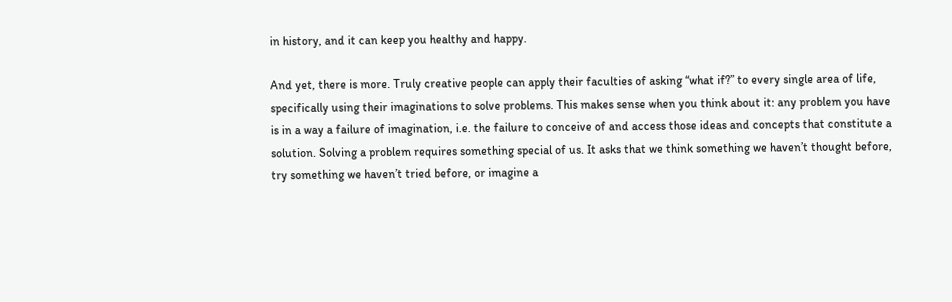in history, and it can keep you healthy and happy.

And yet, there is more. Truly creative people can apply their faculties of asking “what if?” to every single area of life, specifically using their imaginations to solve problems. This makes sense when you think about it: any problem you have is in a way a failure of imagination, i.e. the failure to conceive of and access those ideas and concepts that constitute a solution. Solving a problem requires something special of us. It asks that we think something we haven’t thought before, try something we haven’t tried before, or imagine a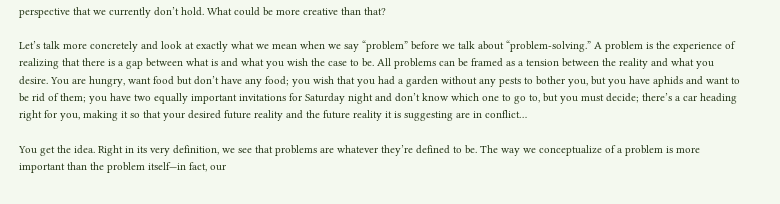perspective that we currently don’t hold. What could be more creative than that?

Let’s talk more concretely and look at exactly what we mean when we say “problem” before we talk about “problem-solving.” A problem is the experience of realizing that there is a gap between what is and what you wish the case to be. All problems can be framed as a tension between the reality and what you desire. You are hungry, want food but don’t have any food; you wish that you had a garden without any pests to bother you, but you have aphids and want to be rid of them; you have two equally important invitations for Saturday night and don’t know which one to go to, but you must decide; there’s a car heading right for you, making it so that your desired future reality and the future reality it is suggesting are in conflict…

You get the idea. Right in its very definition, we see that problems are whatever they’re defined to be. The way we conceptualize of a problem is more important than the problem itself—in fact, our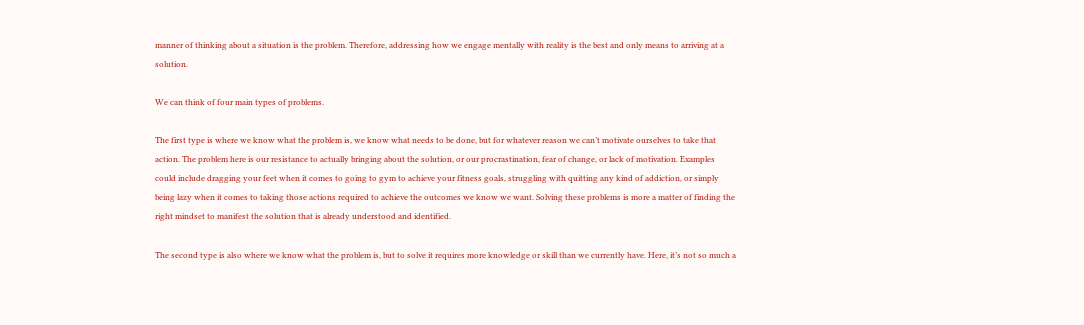manner of thinking about a situation is the problem. Therefore, addressing how we engage mentally with reality is the best and only means to arriving at a solution.

We can think of four main types of problems.

The first type is where we know what the problem is, we know what needs to be done, but for whatever reason we can’t motivate ourselves to take that action. The problem here is our resistance to actually bringing about the solution, or our procrastination, fear of change, or lack of motivation. Examples could include dragging your feet when it comes to going to gym to achieve your fitness goals, struggling with quitting any kind of addiction, or simply being lazy when it comes to taking those actions required to achieve the outcomes we know we want. Solving these problems is more a matter of finding the right mindset to manifest the solution that is already understood and identified.

The second type is also where we know what the problem is, but to solve it requires more knowledge or skill than we currently have. Here, it’s not so much a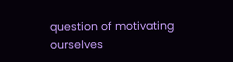question of motivating ourselves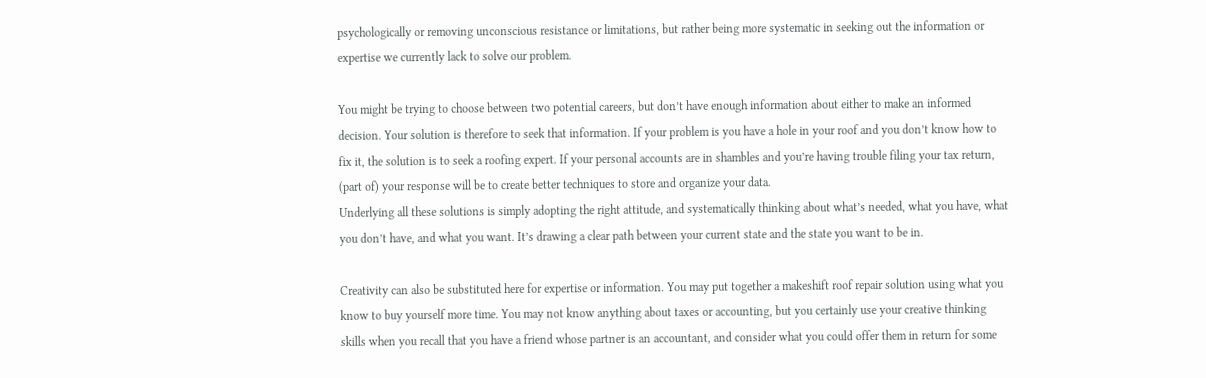psychologically or removing unconscious resistance or limitations, but rather being more systematic in seeking out the information or expertise we currently lack to solve our problem.

You might be trying to choose between two potential careers, but don’t have enough information about either to make an informed decision. Your solution is therefore to seek that information. If your problem is you have a hole in your roof and you don’t know how to fix it, the solution is to seek a roofing expert. If your personal accounts are in shambles and you’re having trouble filing your tax return, (part of) your response will be to create better techniques to store and organize your data.
Underlying all these solutions is simply adopting the right attitude, and systematically thinking about what’s needed, what you have, what you don’t have, and what you want. It’s drawing a clear path between your current state and the state you want to be in.

Creativity can also be substituted here for expertise or information. You may put together a makeshift roof repair solution using what you know to buy yourself more time. You may not know anything about taxes or accounting, but you certainly use your creative thinking skills when you recall that you have a friend whose partner is an accountant, and consider what you could offer them in return for some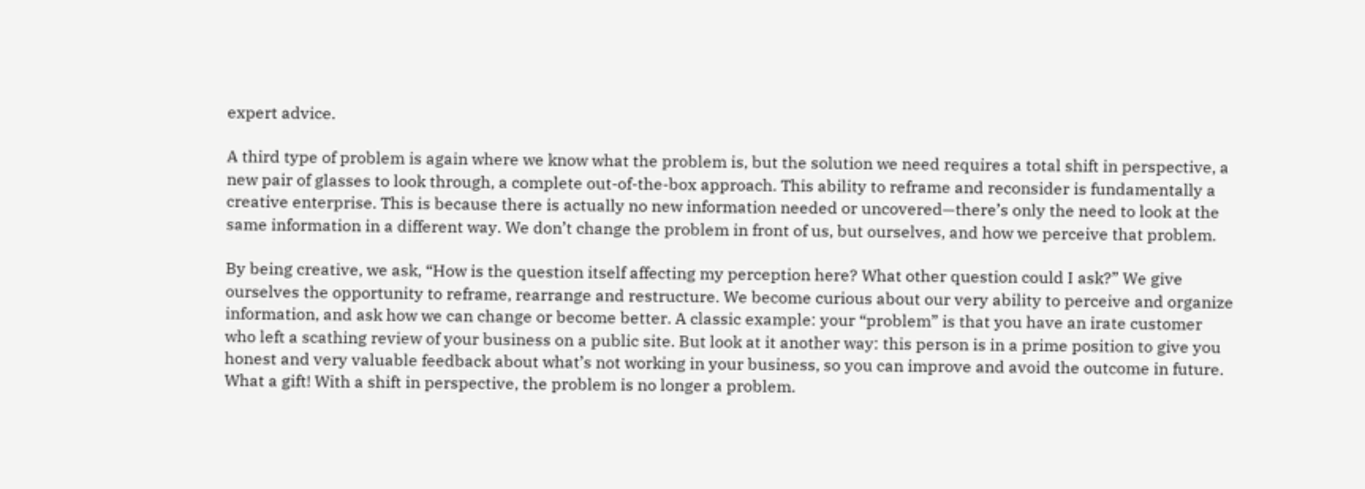expert advice.

A third type of problem is again where we know what the problem is, but the solution we need requires a total shift in perspective, a new pair of glasses to look through, a complete out-of-the-box approach. This ability to reframe and reconsider is fundamentally a creative enterprise. This is because there is actually no new information needed or uncovered—there’s only the need to look at the same information in a different way. We don’t change the problem in front of us, but ourselves, and how we perceive that problem.

By being creative, we ask, “How is the question itself affecting my perception here? What other question could I ask?” We give ourselves the opportunity to reframe, rearrange and restructure. We become curious about our very ability to perceive and organize information, and ask how we can change or become better. A classic example: your “problem” is that you have an irate customer who left a scathing review of your business on a public site. But look at it another way: this person is in a prime position to give you honest and very valuable feedback about what’s not working in your business, so you can improve and avoid the outcome in future. What a gift! With a shift in perspective, the problem is no longer a problem.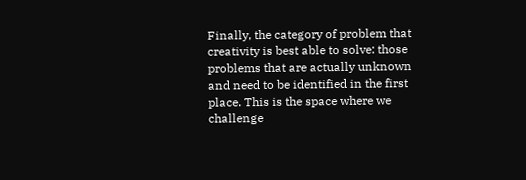Finally, the category of problem that creativity is best able to solve: those problems that are actually unknown and need to be identified in the first place. This is the space where we challenge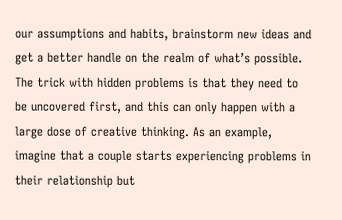our assumptions and habits, brainstorm new ideas and get a better handle on the realm of what’s possible. The trick with hidden problems is that they need to be uncovered first, and this can only happen with a large dose of creative thinking. As an example, imagine that a couple starts experiencing problems in their relationship but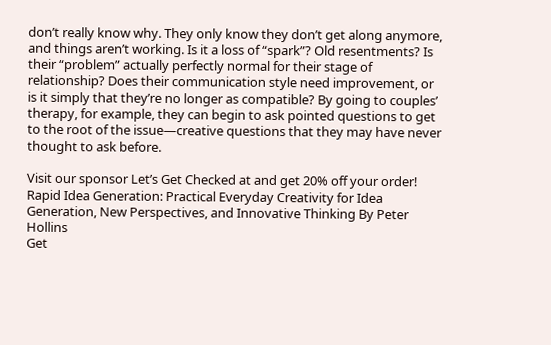don’t really know why. They only know they don’t get along anymore, and things aren’t working. Is it a loss of “spark”? Old resentments? Is their “problem” actually perfectly normal for their stage of relationship? Does their communication style need improvement, or is it simply that they’re no longer as compatible? By going to couples’ therapy, for example, they can begin to ask pointed questions to get to the root of the issue—creative questions that they may have never thought to ask before.

Visit our sponsor Let’s Get Checked at and get 20% off your order!
Rapid Idea Generation: Practical Everyday Creativity for Idea Generation, New Perspectives, and Innovative Thinking By Peter Hollins
Get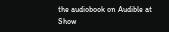the audiobook on Audible at
Show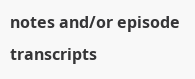notes and/or episode transcripts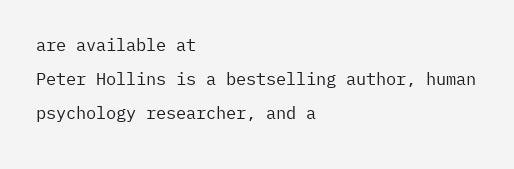are available at
Peter Hollins is a bestselling author, human psychology researcher, and a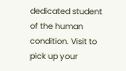dedicated student of the human condition. Visit to pick up your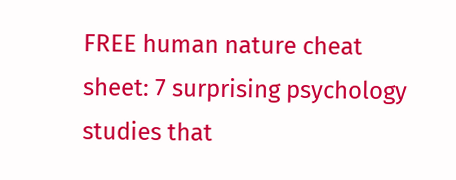FREE human nature cheat sheet: 7 surprising psychology studies that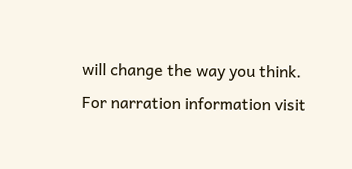will change the way you think.
For narration information visit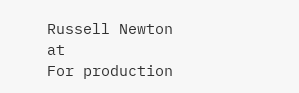Russell Newton at
For production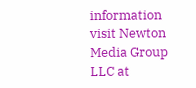information visit Newton Media Group LLC at